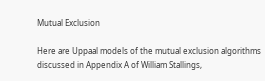Mutual Exclusion

Here are Uppaal models of the mutual exclusion algorithms discussed in Appendix A of William Stallings,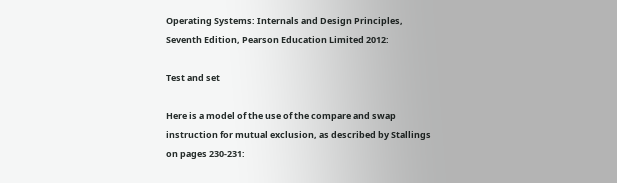Operating Systems: Internals and Design Principles, Seventh Edition, Pearson Education Limited 2012:

Test and set

Here is a model of the use of the compare and swap instruction for mutual exclusion, as described by Stallings on pages 230-231: